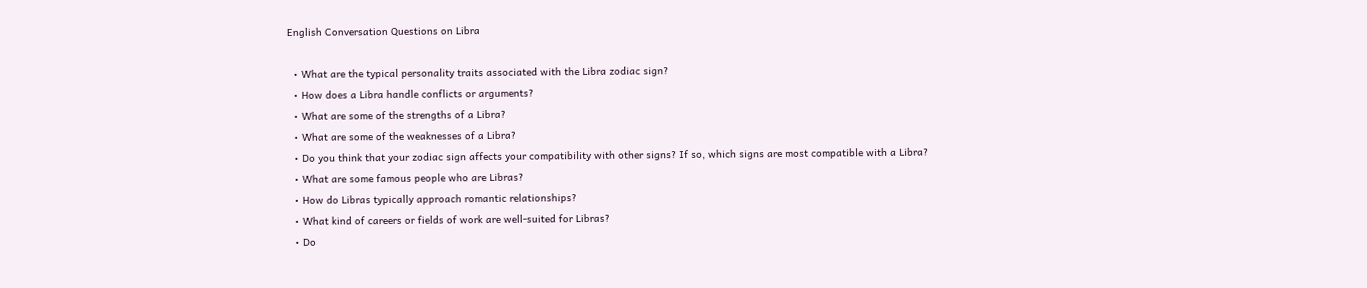English Conversation Questions on Libra

  • What are the typical personality traits associated with the Libra zodiac sign?
  • How does a Libra handle conflicts or arguments?
  • What are some of the strengths of a Libra?
  • What are some of the weaknesses of a Libra?
  • Do you think that your zodiac sign affects your compatibility with other signs? If so, which signs are most compatible with a Libra?
  • What are some famous people who are Libras?
  • How do Libras typically approach romantic relationships?
  • What kind of careers or fields of work are well-suited for Libras?
  • Do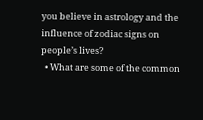you believe in astrology and the influence of zodiac signs on people’s lives?
  • What are some of the common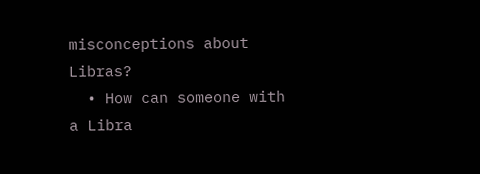misconceptions about Libras?
  • How can someone with a Libra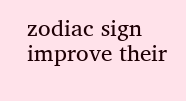zodiac sign improve their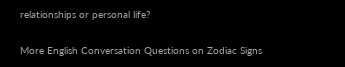relationships or personal life?

More English Conversation Questions on Zodiac Signs